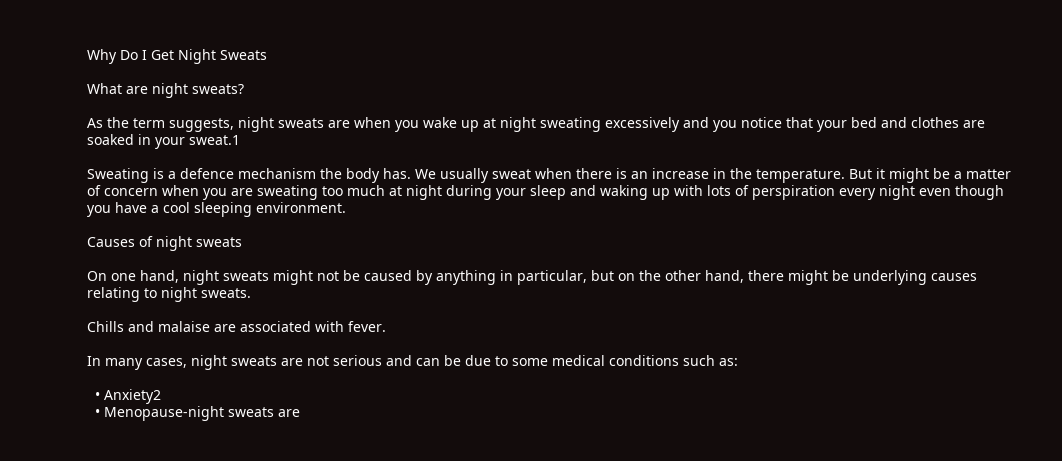Why Do I Get Night Sweats

What are night sweats?

As the term suggests, night sweats are when you wake up at night sweating excessively and you notice that your bed and clothes are soaked in your sweat.1

Sweating is a defence mechanism the body has. We usually sweat when there is an increase in the temperature. But it might be a matter of concern when you are sweating too much at night during your sleep and waking up with lots of perspiration every night even though you have a cool sleeping environment.

Causes of night sweats

On one hand, night sweats might not be caused by anything in particular, but on the other hand, there might be underlying causes relating to night sweats.

Chills and malaise are associated with fever.

In many cases, night sweats are not serious and can be due to some medical conditions such as:

  • Anxiety2
  • Menopause-night sweats are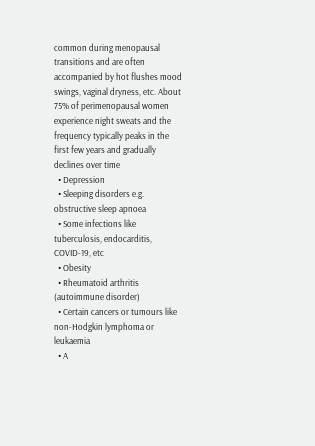common during menopausal transitions and are often accompanied by hot flushes mood swings, vaginal dryness, etc. About 75% of perimenopausal women experience night sweats and the frequency typically peaks in the first few years and gradually declines over time
  • Depression
  • Sleeping disorders e.g. obstructive sleep apnoea
  • Some infections like tuberculosis, endocarditis, COVID-19, etc
  • Obesity
  • Rheumatoid arthritis (autoimmune disorder)
  • Certain cancers or tumours like non-Hodgkin lymphoma or leukaemia
  • A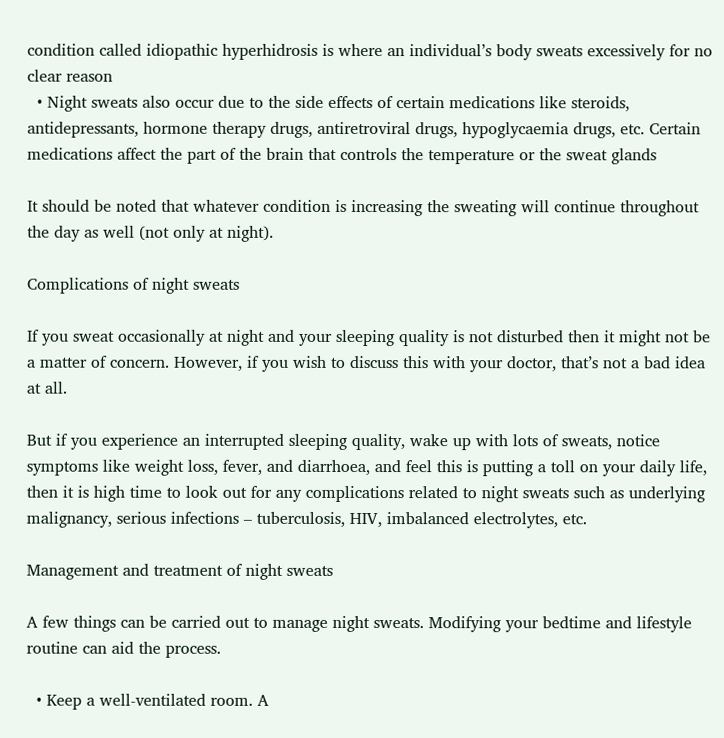condition called idiopathic hyperhidrosis is where an individual’s body sweats excessively for no clear reason
  • Night sweats also occur due to the side effects of certain medications like steroids, antidepressants, hormone therapy drugs, antiretroviral drugs, hypoglycaemia drugs, etc. Certain medications affect the part of the brain that controls the temperature or the sweat glands

It should be noted that whatever condition is increasing the sweating will continue throughout the day as well (not only at night).

Complications of night sweats

If you sweat occasionally at night and your sleeping quality is not disturbed then it might not be a matter of concern. However, if you wish to discuss this with your doctor, that’s not a bad idea at all.

But if you experience an interrupted sleeping quality, wake up with lots of sweats, notice symptoms like weight loss, fever, and diarrhoea, and feel this is putting a toll on your daily life, then it is high time to look out for any complications related to night sweats such as underlying malignancy, serious infections – tuberculosis, HIV, imbalanced electrolytes, etc.

Management and treatment of night sweats

A few things can be carried out to manage night sweats. Modifying your bedtime and lifestyle routine can aid the process.

  • Keep a well-ventilated room. A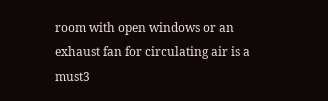room with open windows or an exhaust fan for circulating air is a must3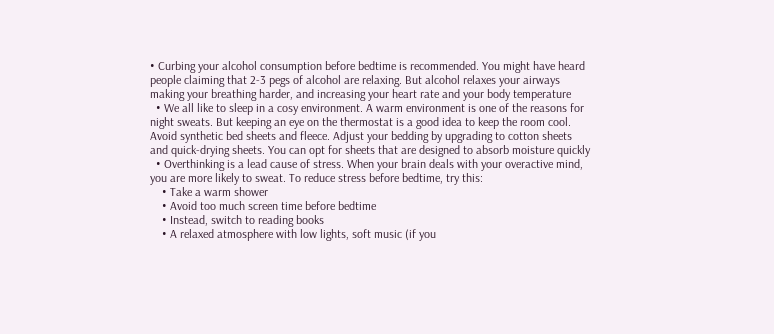• Curbing your alcohol consumption before bedtime is recommended. You might have heard people claiming that 2-3 pegs of alcohol are relaxing. But alcohol relaxes your airways making your breathing harder, and increasing your heart rate and your body temperature
  • We all like to sleep in a cosy environment. A warm environment is one of the reasons for night sweats. But keeping an eye on the thermostat is a good idea to keep the room cool. Avoid synthetic bed sheets and fleece. Adjust your bedding by upgrading to cotton sheets and quick-drying sheets. You can opt for sheets that are designed to absorb moisture quickly
  • Overthinking is a lead cause of stress. When your brain deals with your overactive mind, you are more likely to sweat. To reduce stress before bedtime, try this:
    • Take a warm shower
    • Avoid too much screen time before bedtime
    • Instead, switch to reading books
    • A relaxed atmosphere with low lights, soft music (if you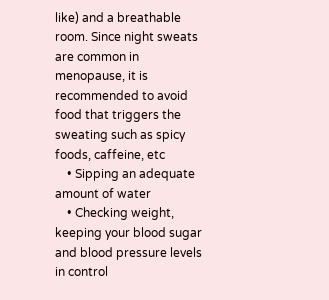like) and a breathable room. Since night sweats are common in menopause, it is recommended to avoid food that triggers the sweating such as spicy foods, caffeine, etc
    • Sipping an adequate amount of water
    • Checking weight, keeping your blood sugar and blood pressure levels in control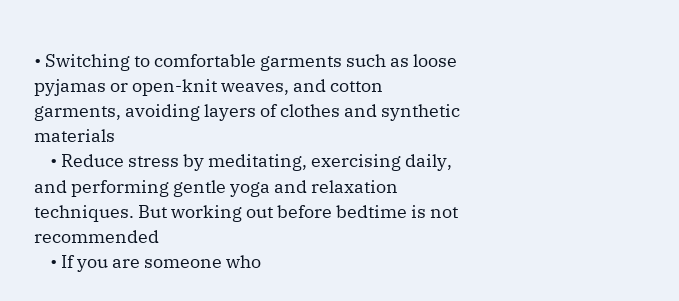• Switching to comfortable garments such as loose pyjamas or open-knit weaves, and cotton garments, avoiding layers of clothes and synthetic materials
    • Reduce stress by meditating, exercising daily, and performing gentle yoga and relaxation techniques. But working out before bedtime is not recommended
    • If you are someone who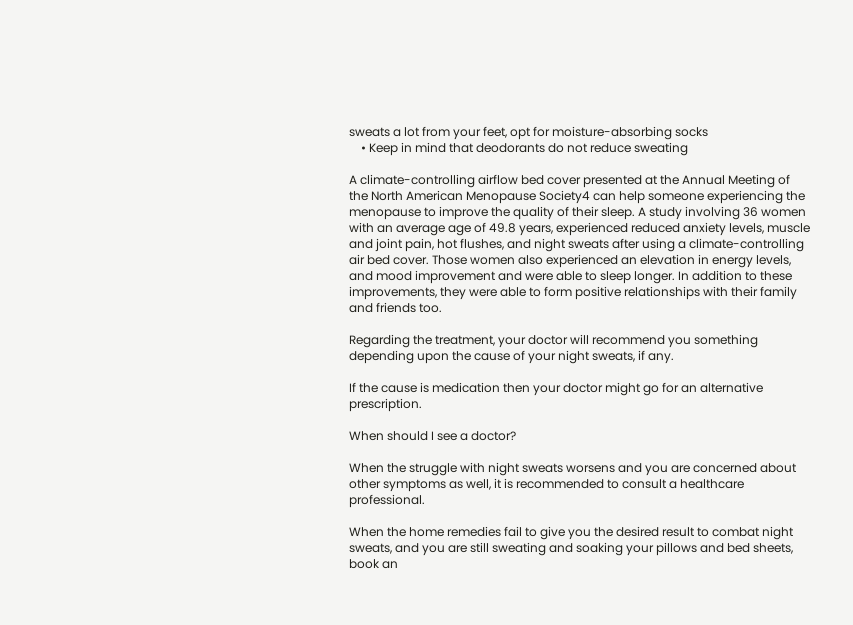sweats a lot from your feet, opt for moisture-absorbing socks
    • Keep in mind that deodorants do not reduce sweating

A climate-controlling airflow bed cover presented at the Annual Meeting of the North American Menopause Society4 can help someone experiencing the menopause to improve the quality of their sleep. A study involving 36 women with an average age of 49.8 years, experienced reduced anxiety levels, muscle and joint pain, hot flushes, and night sweats after using a climate-controlling air bed cover. Those women also experienced an elevation in energy levels, and mood improvement and were able to sleep longer. In addition to these improvements, they were able to form positive relationships with their family and friends too.

Regarding the treatment, your doctor will recommend you something depending upon the cause of your night sweats, if any.

If the cause is medication then your doctor might go for an alternative prescription.

When should I see a doctor?

When the struggle with night sweats worsens and you are concerned about other symptoms as well, it is recommended to consult a healthcare professional.

When the home remedies fail to give you the desired result to combat night sweats, and you are still sweating and soaking your pillows and bed sheets, book an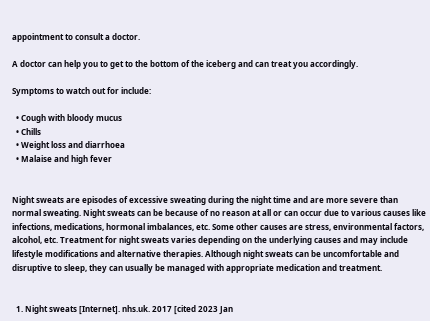appointment to consult a doctor.

A doctor can help you to get to the bottom of the iceberg and can treat you accordingly.

Symptoms to watch out for include:

  • Cough with bloody mucus
  • Chills
  • Weight loss and diarrhoea
  • Malaise and high fever


Night sweats are episodes of excessive sweating during the night time and are more severe than normal sweating. Night sweats can be because of no reason at all or can occur due to various causes like infections, medications, hormonal imbalances, etc. Some other causes are stress, environmental factors, alcohol, etc. Treatment for night sweats varies depending on the underlying causes and may include lifestyle modifications and alternative therapies. Although night sweats can be uncomfortable and disruptive to sleep, they can usually be managed with appropriate medication and treatment.


  1. Night sweats [Internet]. nhs.uk. 2017 [cited 2023 Jan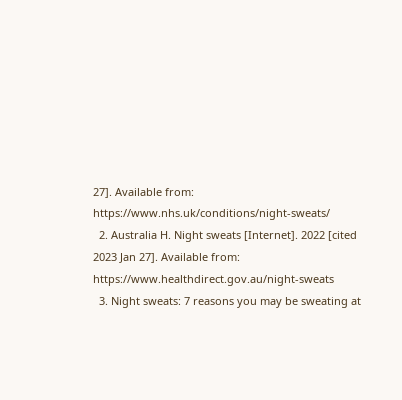27]. Available from: https://www.nhs.uk/conditions/night-sweats/
  2. Australia H. Night sweats [Internet]. 2022 [cited 2023 Jan 27]. Available from: https://www.healthdirect.gov.au/night-sweats
  3. Night sweats: 7 reasons you may be sweating at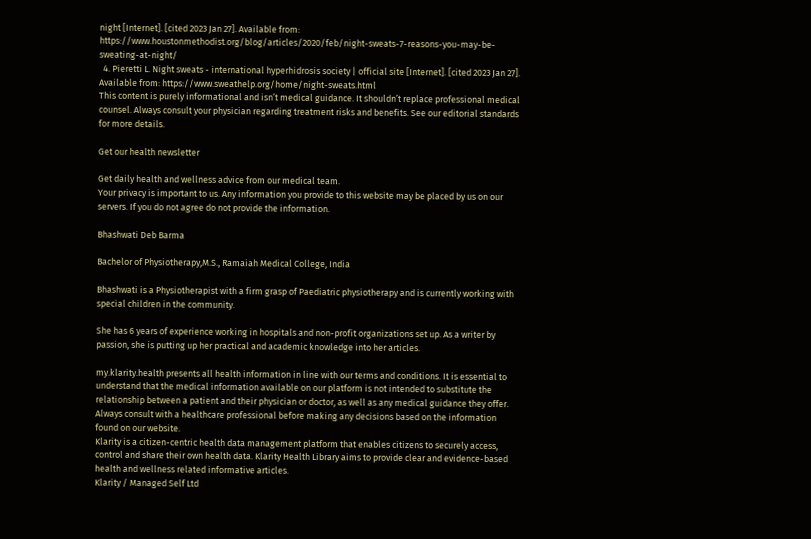night [Internet]. [cited 2023 Jan 27]. Available from: https://www.houstonmethodist.org/blog/articles/2020/feb/night-sweats-7-reasons-you-may-be-sweating-at-night/
  4. Pieretti L. Night sweats - international hyperhidrosis society | official site [Internet]. [cited 2023 Jan 27]. Available from: https://www.sweathelp.org/home/night-sweats.html
This content is purely informational and isn’t medical guidance. It shouldn’t replace professional medical counsel. Always consult your physician regarding treatment risks and benefits. See our editorial standards for more details.

Get our health newsletter

Get daily health and wellness advice from our medical team.
Your privacy is important to us. Any information you provide to this website may be placed by us on our servers. If you do not agree do not provide the information.

Bhashwati Deb Barma

Bachelor of Physiotherapy,M.S., Ramaiah Medical College, India

Bhashwati is a Physiotherapist with a firm grasp of Paediatric physiotherapy and is currently working with special children in the community.

She has 6 years of experience working in hospitals and non-profit organizations set up. As a writer by passion, she is putting up her practical and academic knowledge into her articles.

my.klarity.health presents all health information in line with our terms and conditions. It is essential to understand that the medical information available on our platform is not intended to substitute the relationship between a patient and their physician or doctor, as well as any medical guidance they offer. Always consult with a healthcare professional before making any decisions based on the information found on our website.
Klarity is a citizen-centric health data management platform that enables citizens to securely access, control and share their own health data. Klarity Health Library aims to provide clear and evidence-based health and wellness related informative articles.
Klarity / Managed Self Ltd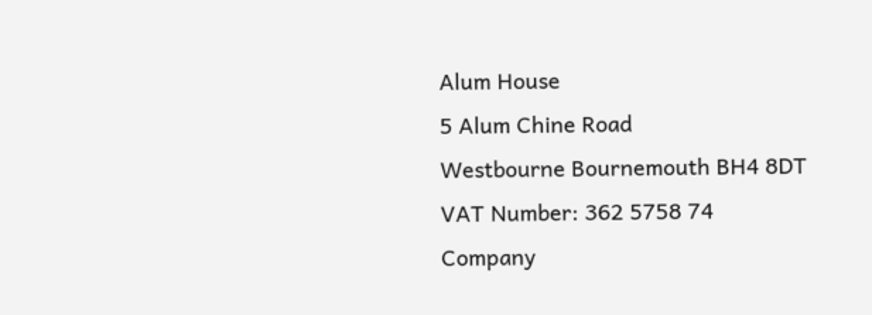Alum House
5 Alum Chine Road
Westbourne Bournemouth BH4 8DT
VAT Number: 362 5758 74
Company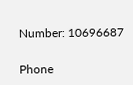Number: 10696687

Phone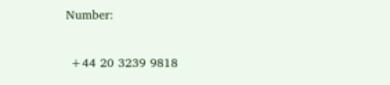Number:

 +44 20 3239 9818